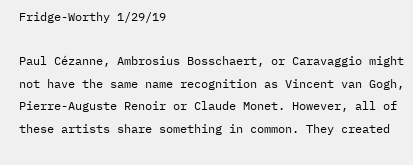Fridge-Worthy 1/29/19

Paul Cézanne, Ambrosius Bosschaert, or Caravaggio might not have the same name recognition as Vincent van Gogh, Pierre-Auguste Renoir or Claude Monet. However, all of these artists share something in common. They created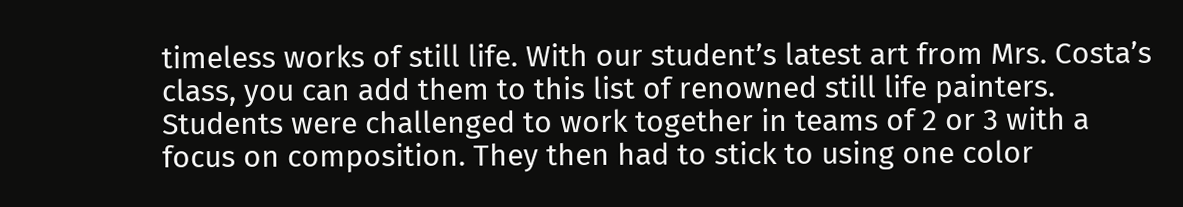timeless works of still life. With our student’s latest art from Mrs. Costa’s class, you can add them to this list of renowned still life painters. Students were challenged to work together in teams of 2 or 3 with a focus on composition. They then had to stick to using one color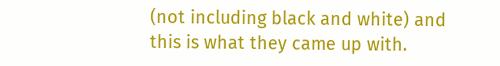(not including black and white) and this is what they came up with.